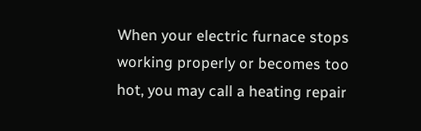When your electric furnace stops working properly or becomes too hot, you may call a heating repair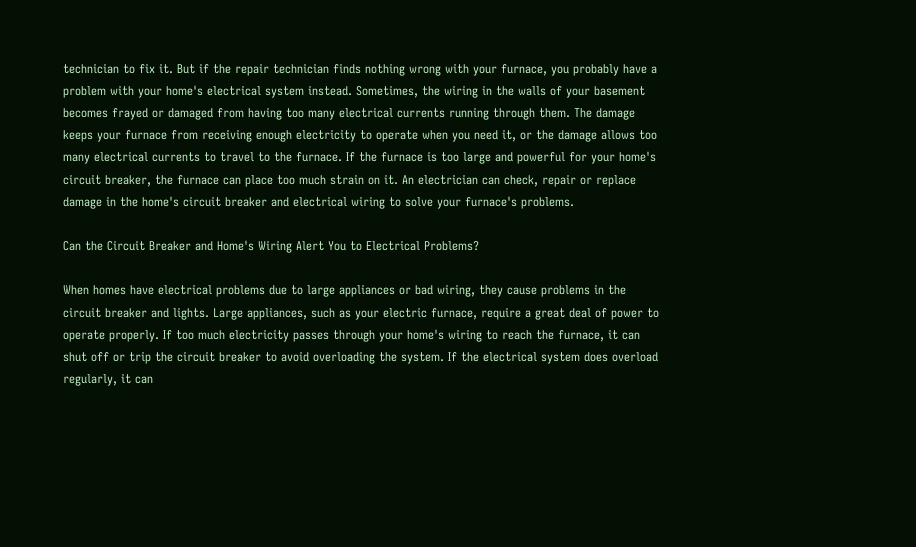technician to fix it. But if the repair technician finds nothing wrong with your furnace, you probably have a problem with your home's electrical system instead. Sometimes, the wiring in the walls of your basement becomes frayed or damaged from having too many electrical currents running through them. The damage keeps your furnace from receiving enough electricity to operate when you need it, or the damage allows too many electrical currents to travel to the furnace. If the furnace is too large and powerful for your home's circuit breaker, the furnace can place too much strain on it. An electrician can check, repair or replace damage in the home's circuit breaker and electrical wiring to solve your furnace's problems.

Can the Circuit Breaker and Home's Wiring Alert You to Electrical Problems?

When homes have electrical problems due to large appliances or bad wiring, they cause problems in the circuit breaker and lights. Large appliances, such as your electric furnace, require a great deal of power to operate properly. If too much electricity passes through your home's wiring to reach the furnace, it can shut off or trip the circuit breaker to avoid overloading the system. If the electrical system does overload regularly, it can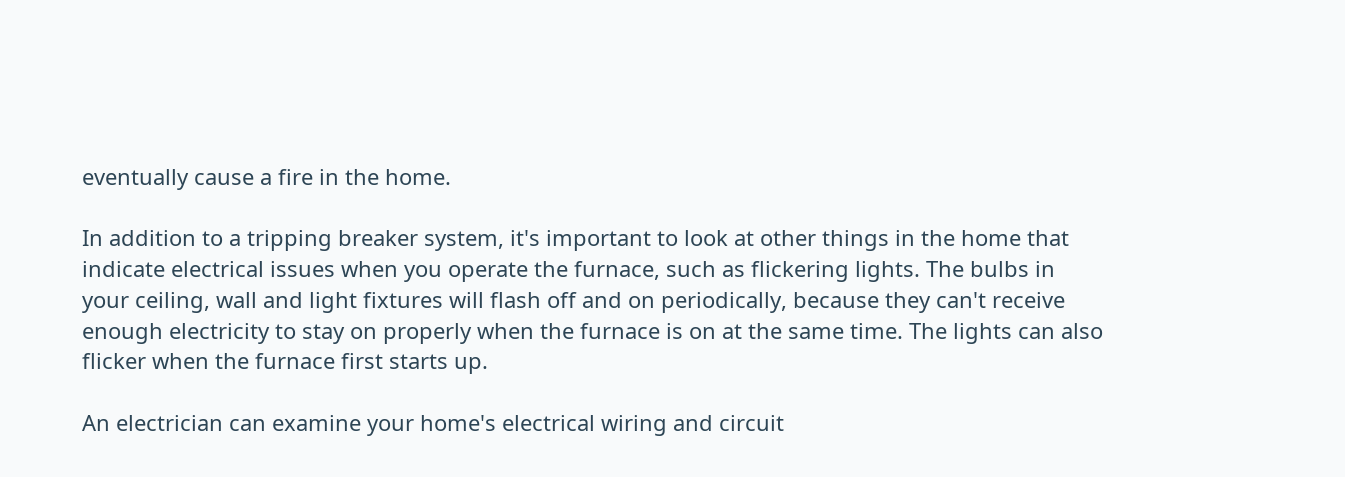eventually cause a fire in the home.

In addition to a tripping breaker system, it's important to look at other things in the home that indicate electrical issues when you operate the furnace, such as flickering lights. The bulbs in your ceiling, wall and light fixtures will flash off and on periodically, because they can't receive enough electricity to stay on properly when the furnace is on at the same time. The lights can also flicker when the furnace first starts up.

An electrician can examine your home's electrical wiring and circuit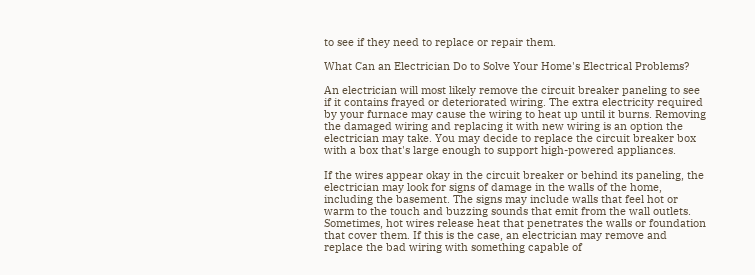to see if they need to replace or repair them.

What Can an Electrician Do to Solve Your Home's Electrical Problems?

An electrician will most likely remove the circuit breaker paneling to see if it contains frayed or deteriorated wiring. The extra electricity required by your furnace may cause the wiring to heat up until it burns. Removing the damaged wiring and replacing it with new wiring is an option the electrician may take. You may decide to replace the circuit breaker box with a box that's large enough to support high-powered appliances.

If the wires appear okay in the circuit breaker or behind its paneling, the electrician may look for signs of damage in the walls of the home, including the basement. The signs may include walls that feel hot or warm to the touch and buzzing sounds that emit from the wall outlets. Sometimes, hot wires release heat that penetrates the walls or foundation that cover them. If this is the case, an electrician may remove and replace the bad wiring with something capable of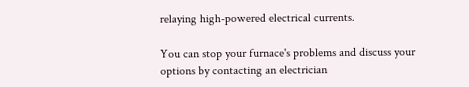relaying high-powered electrical currents.

You can stop your furnace's problems and discuss your options by contacting an electrician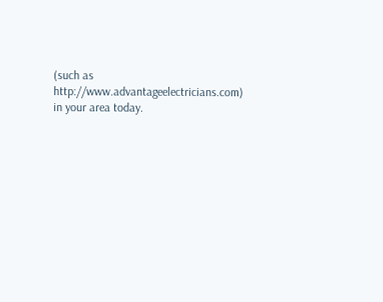(such as http://www.advantageelectricians.com) in your area today.